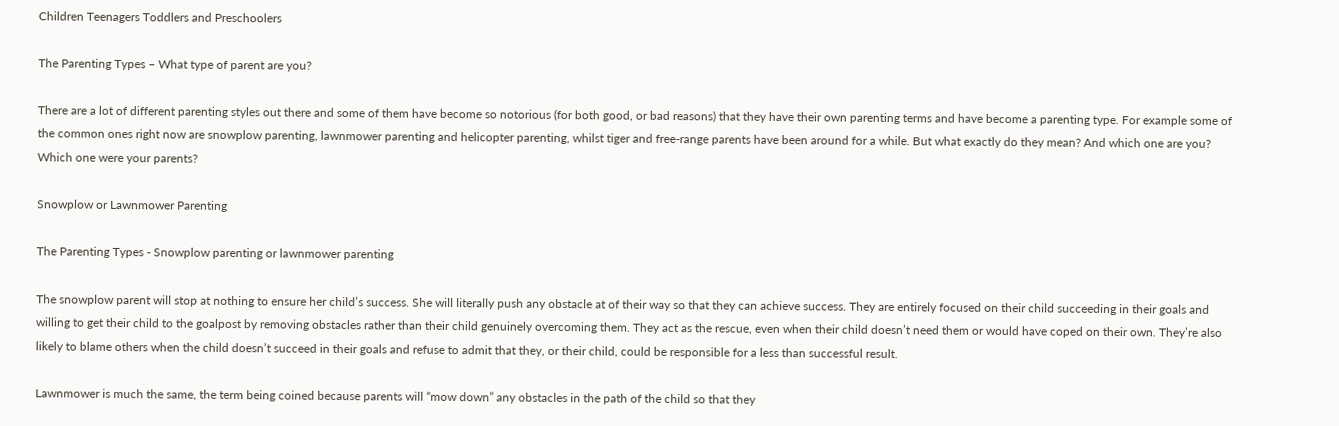Children Teenagers Toddlers and Preschoolers

The Parenting Types – What type of parent are you?

There are a lot of different parenting styles out there and some of them have become so notorious (for both good, or bad reasons) that they have their own parenting terms and have become a parenting type. For example some of the common ones right now are snowplow parenting, lawnmower parenting and helicopter parenting, whilst tiger and free-range parents have been around for a while. But what exactly do they mean? And which one are you? Which one were your parents?

Snowplow or Lawnmower Parenting

The Parenting Types - Snowplow parenting or lawnmower parenting

The snowplow parent will stop at nothing to ensure her child’s success. She will literally push any obstacle at of their way so that they can achieve success. They are entirely focused on their child succeeding in their goals and willing to get their child to the goalpost by removing obstacles rather than their child genuinely overcoming them. They act as the rescue, even when their child doesn’t need them or would have coped on their own. They’re also likely to blame others when the child doesn’t succeed in their goals and refuse to admit that they, or their child, could be responsible for a less than successful result.

Lawnmower is much the same, the term being coined because parents will “mow down” any obstacles in the path of the child so that they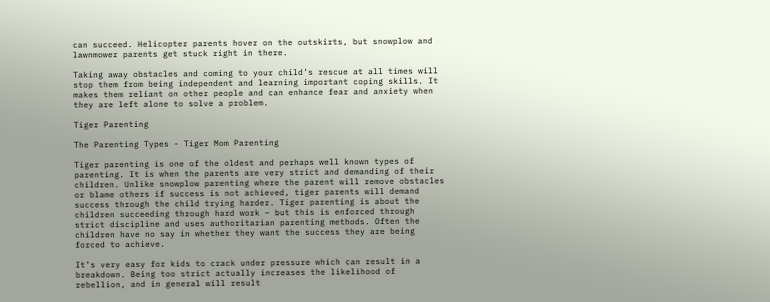can succeed. Helicopter parents hover on the outskirts, but snowplow and lawnmower parents get stuck right in there.

Taking away obstacles and coming to your child’s rescue at all times will stop them from being independent and learning important coping skills. It makes them reliant on other people and can enhance fear and anxiety when they are left alone to solve a problem.

Tiger Parenting

The Parenting Types - Tiger Mom Parenting

Tiger parenting is one of the oldest and perhaps well known types of parenting. It is when the parents are very strict and demanding of their children. Unlike snowplow parenting where the parent will remove obstacles or blame others if success is not achieved, tiger parents will demand success through the child trying harder. Tiger parenting is about the children succeeding through hard work – but this is enforced through strict discipline and uses authoritarian parenting methods. Often the children have no say in whether they want the success they are being forced to achieve.

It’s very easy for kids to crack under pressure which can result in a breakdown. Being too strict actually increases the likelihood of rebellion, and in general will result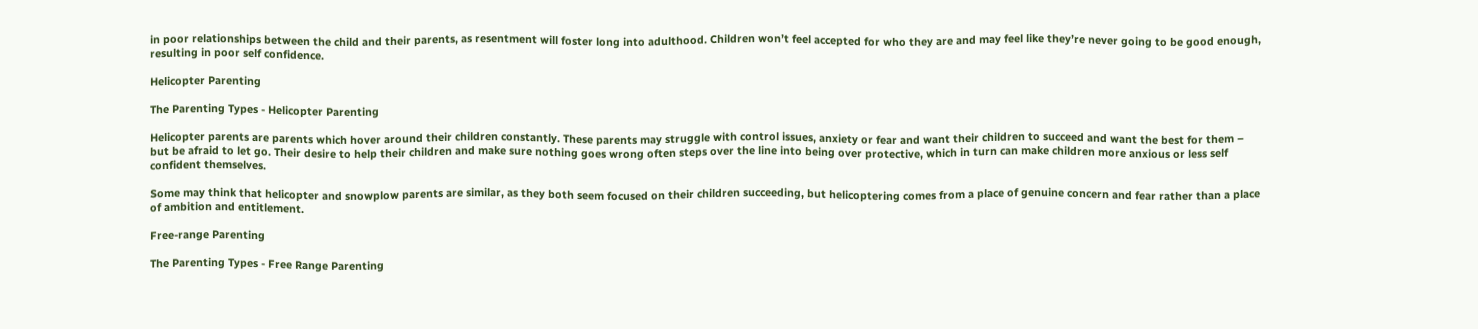in poor relationships between the child and their parents, as resentment will foster long into adulthood. Children won’t feel accepted for who they are and may feel like they’re never going to be good enough, resulting in poor self confidence.

Helicopter Parenting

The Parenting Types - Helicopter Parenting

Helicopter parents are parents which hover around their children constantly. These parents may struggle with control issues, anxiety or fear and want their children to succeed and want the best for them – but be afraid to let go. Their desire to help their children and make sure nothing goes wrong often steps over the line into being over protective, which in turn can make children more anxious or less self confident themselves.

Some may think that helicopter and snowplow parents are similar, as they both seem focused on their children succeeding, but helicoptering comes from a place of genuine concern and fear rather than a place of ambition and entitlement.

Free-range Parenting

The Parenting Types - Free Range Parenting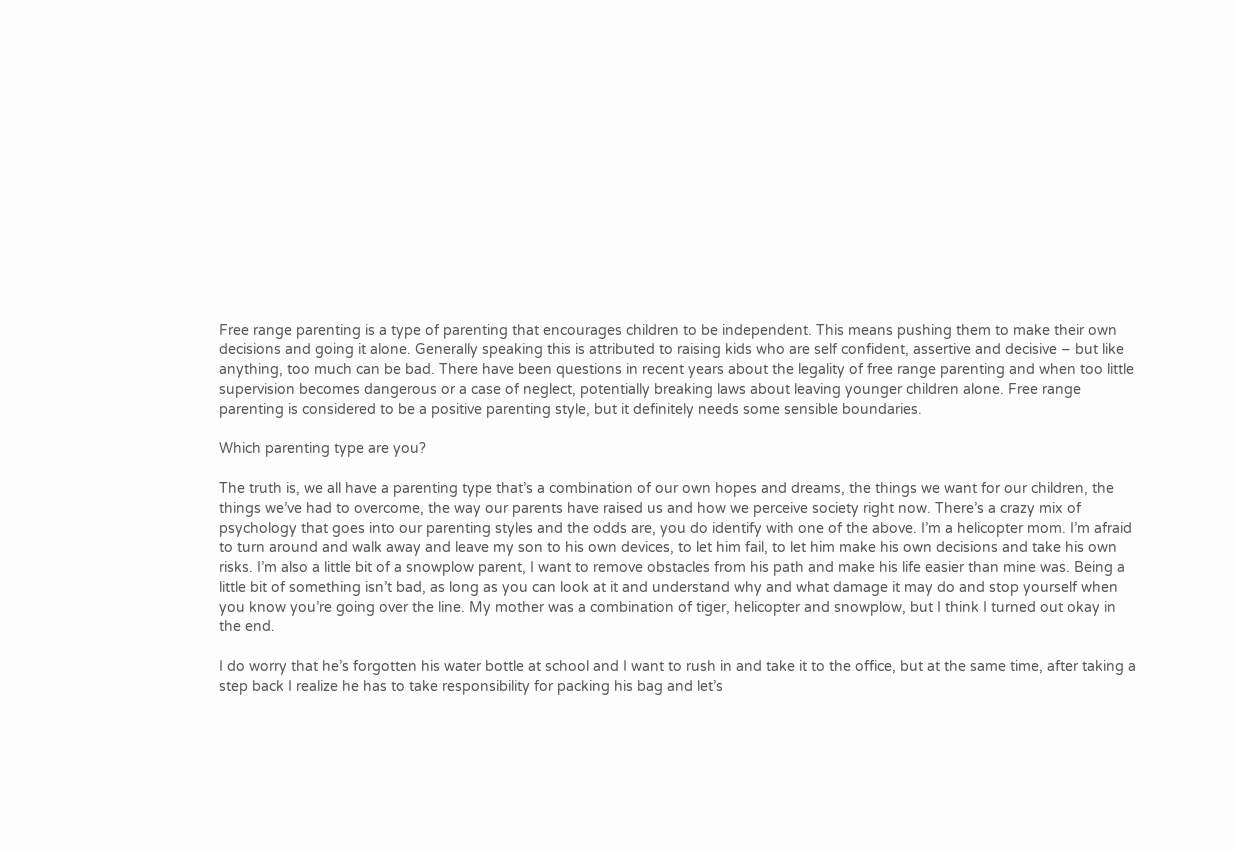Free range parenting is a type of parenting that encourages children to be independent. This means pushing them to make their own decisions and going it alone. Generally speaking this is attributed to raising kids who are self confident, assertive and decisive – but like anything, too much can be bad. There have been questions in recent years about the legality of free range parenting and when too little supervision becomes dangerous or a case of neglect, potentially breaking laws about leaving younger children alone. Free range parenting is considered to be a positive parenting style, but it definitely needs some sensible boundaries.

Which parenting type are you?

The truth is, we all have a parenting type that’s a combination of our own hopes and dreams, the things we want for our children, the things we’ve had to overcome, the way our parents have raised us and how we perceive society right now. There’s a crazy mix of psychology that goes into our parenting styles and the odds are, you do identify with one of the above. I’m a helicopter mom. I’m afraid to turn around and walk away and leave my son to his own devices, to let him fail, to let him make his own decisions and take his own risks. I’m also a little bit of a snowplow parent, I want to remove obstacles from his path and make his life easier than mine was. Being a little bit of something isn’t bad, as long as you can look at it and understand why and what damage it may do and stop yourself when you know you’re going over the line. My mother was a combination of tiger, helicopter and snowplow, but I think I turned out okay in the end.

I do worry that he’s forgotten his water bottle at school and I want to rush in and take it to the office, but at the same time, after taking a step back I realize he has to take responsibility for packing his bag and let’s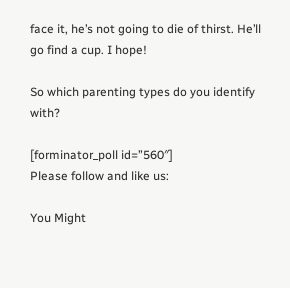face it, he’s not going to die of thirst. He’ll go find a cup. I hope!

So which parenting types do you identify with?

[forminator_poll id=”560″]
Please follow and like us:

You Might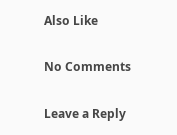Also Like

No Comments

Leave a Reply